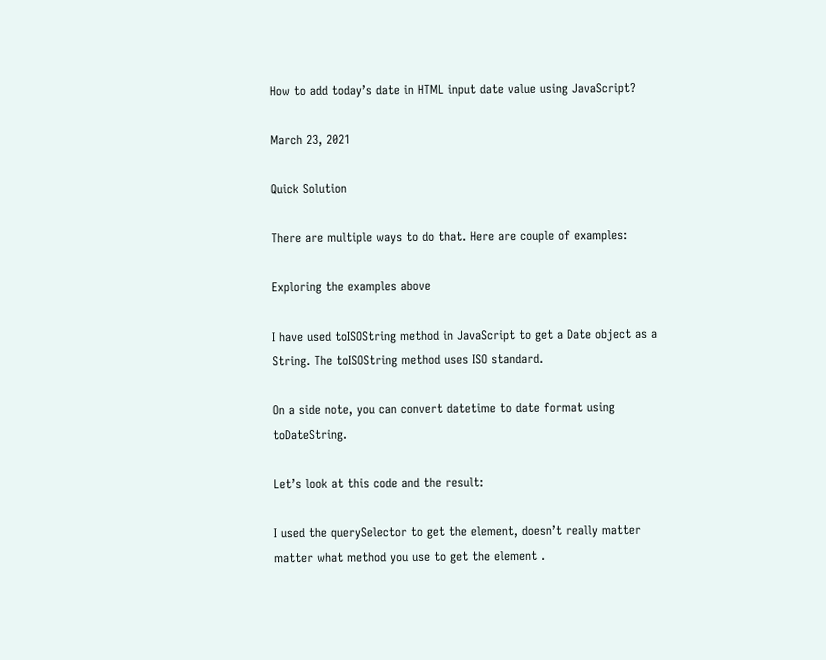How to add today’s date in HTML input date value using JavaScript?

March 23, 2021

Quick Solution

There are multiple ways to do that. Here are couple of examples:

Exploring the examples above

I have used toISOString method in JavaScript to get a Date object as a String. The toISOString method uses ISO standard.

On a side note, you can convert datetime to date format using toDateString.

Let’s look at this code and the result:

I used the querySelector to get the element, doesn’t really matter matter what method you use to get the element .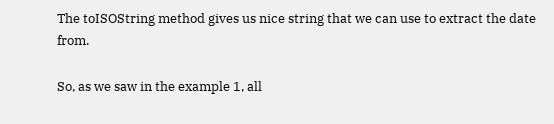The toISOString method gives us nice string that we can use to extract the date from.

So, as we saw in the example 1, all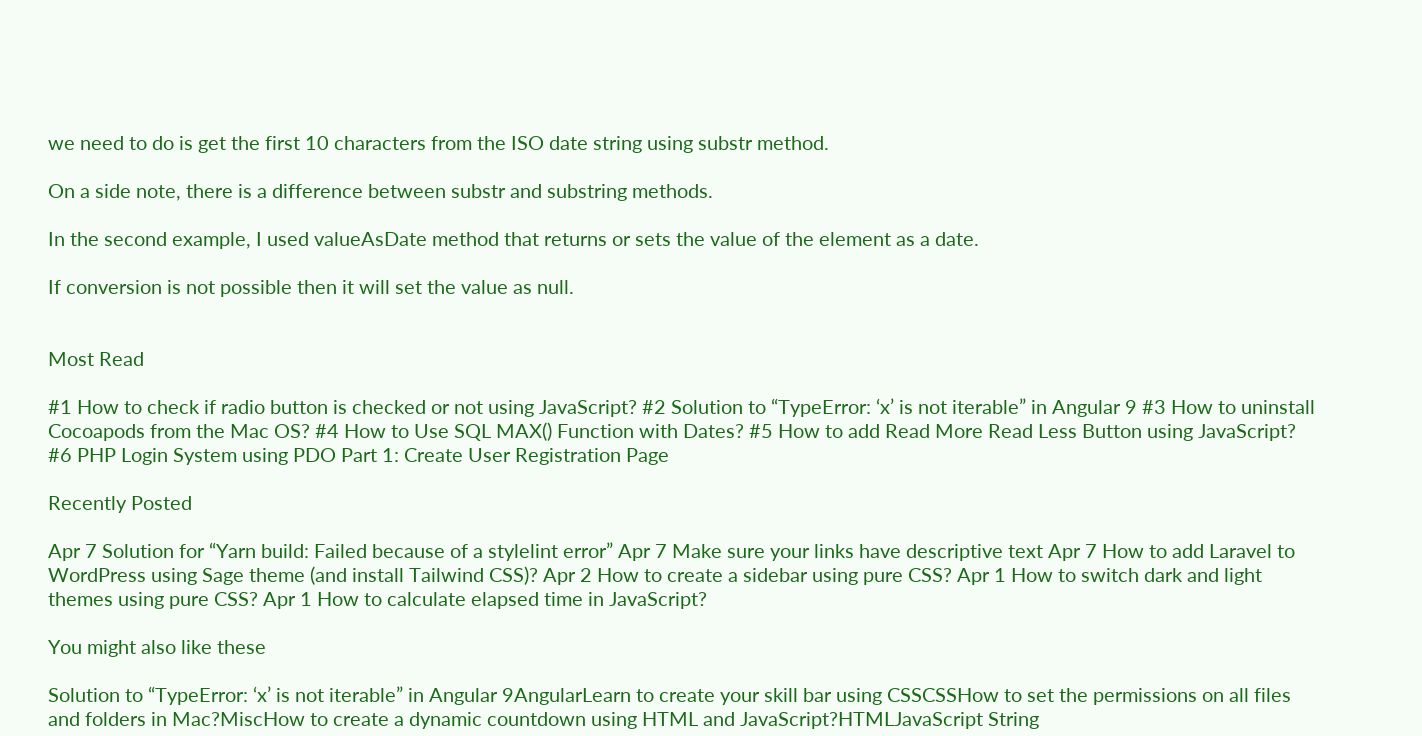we need to do is get the first 10 characters from the ISO date string using substr method.

On a side note, there is a difference between substr and substring methods.

In the second example, I used valueAsDate method that returns or sets the value of the element as a date.

If conversion is not possible then it will set the value as null.


Most Read

#1 How to check if radio button is checked or not using JavaScript? #2 Solution to “TypeError: ‘x’ is not iterable” in Angular 9 #3 How to uninstall Cocoapods from the Mac OS? #4 How to Use SQL MAX() Function with Dates? #5 How to add Read More Read Less Button using JavaScript? #6 PHP Login System using PDO Part 1: Create User Registration Page

Recently Posted

Apr 7 Solution for “Yarn build: Failed because of a stylelint error” Apr 7 Make sure your links have descriptive text Apr 7 How to add Laravel to WordPress using Sage theme (and install Tailwind CSS)? Apr 2 How to create a sidebar using pure CSS? Apr 1 How to switch dark and light themes using pure CSS? Apr 1 How to calculate elapsed time in JavaScript?

You might also like these

Solution to “TypeError: ‘x’ is not iterable” in Angular 9AngularLearn to create your skill bar using CSSCSSHow to set the permissions on all files and folders in Mac?MiscHow to create a dynamic countdown using HTML and JavaScript?HTMLJavaScript String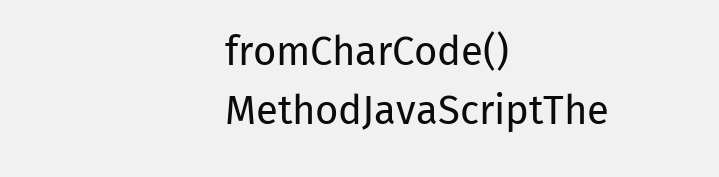fromCharCode() MethodJavaScriptThe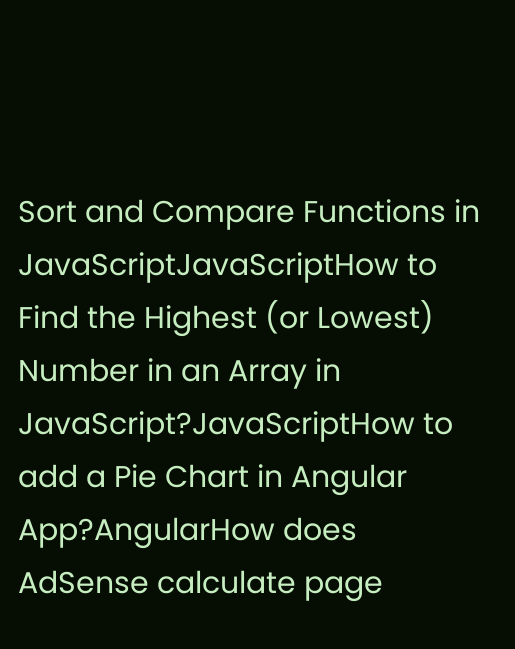Sort and Compare Functions in JavaScriptJavaScriptHow to Find the Highest (or Lowest) Number in an Array in JavaScript?JavaScriptHow to add a Pie Chart in Angular App?AngularHow does AdSense calculate page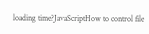loading time?JavaScriptHow to control file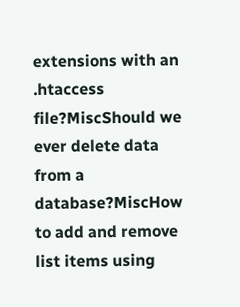extensions with an .htaccess file?MiscShould we ever delete data from a database?MiscHow to add and remove list items using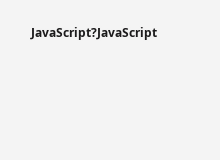JavaScript?JavaScript